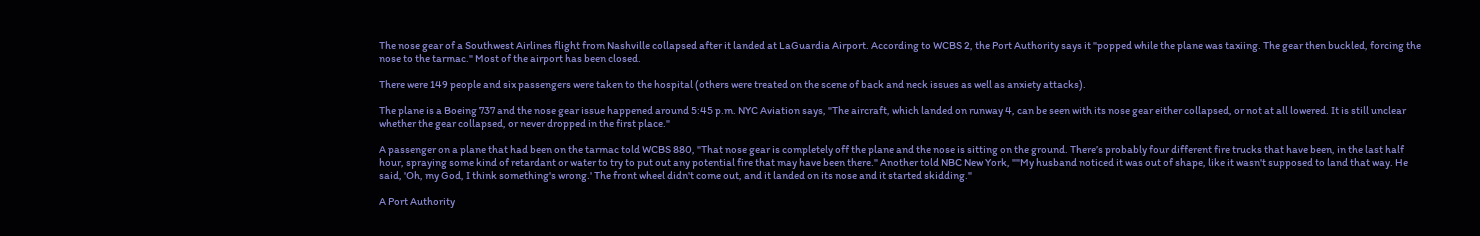The nose gear of a Southwest Airlines flight from Nashville collapsed after it landed at LaGuardia Airport. According to WCBS 2, the Port Authority says it "popped while the plane was taxiing. The gear then buckled, forcing the nose to the tarmac." Most of the airport has been closed.

There were 149 people and six passengers were taken to the hospital (others were treated on the scene of back and neck issues as well as anxiety attacks).

The plane is a Boeing 737 and the nose gear issue happened around 5:45 p.m. NYC Aviation says, "The aircraft, which landed on runway 4, can be seen with its nose gear either collapsed, or not at all lowered. It is still unclear whether the gear collapsed, or never dropped in the first place."

A passenger on a plane that had been on the tarmac told WCBS 880, "That nose gear is completely off the plane and the nose is sitting on the ground. There’s probably four different fire trucks that have been, in the last half hour, spraying some kind of retardant or water to try to put out any potential fire that may have been there." Another told NBC New York, ""My husband noticed it was out of shape, like it wasn't supposed to land that way. He said, 'Oh, my God, I think something's wrong.' The front wheel didn't come out, and it landed on its nose and it started skidding."

A Port Authority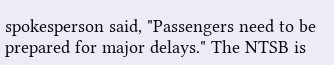spokesperson said, "Passengers need to be prepared for major delays." The NTSB is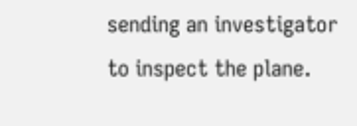sending an investigator to inspect the plane.